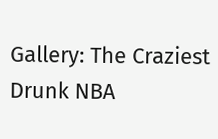Gallery: The Craziest Drunk NBA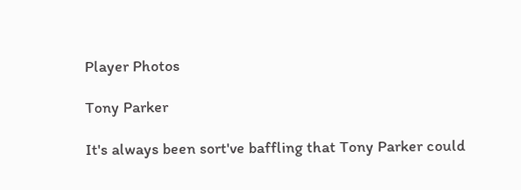Player Photos

Tony Parker

It's always been sort've baffling that Tony Parker could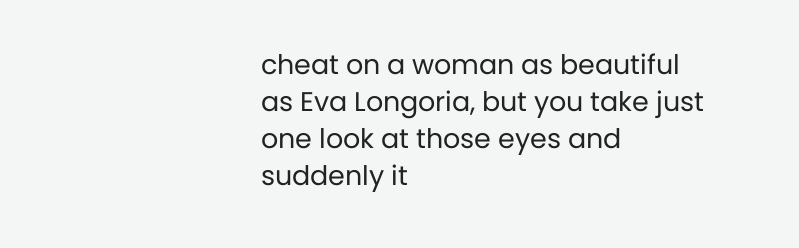cheat on a woman as beautiful as Eva Longoria, but you take just one look at those eyes and suddenly it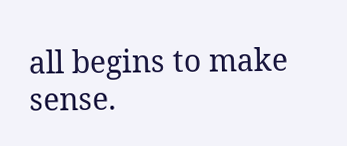all begins to make sense.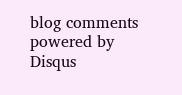blog comments powered by Disqus